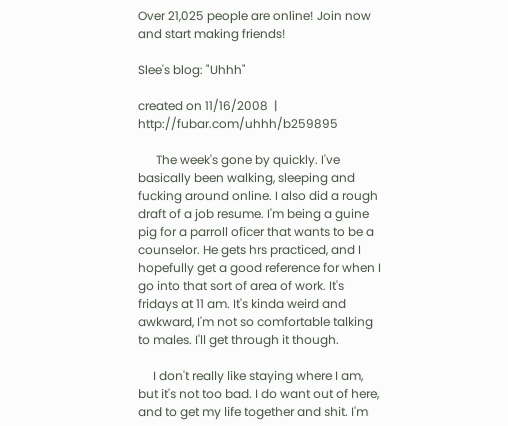Over 21,025 people are online! Join now and start making friends!

Slee's blog: "Uhhh"

created on 11/16/2008  |  http://fubar.com/uhhh/b259895

      The week's gone by quickly. I've basically been walking, sleeping and fucking around online. I also did a rough draft of a job resume. I'm being a guine pig for a parroll oficer that wants to be a counselor. He gets hrs practiced, and I hopefully get a good reference for when I go into that sort of area of work. It's fridays at 11 am. It's kinda weird and awkward, I'm not so comfortable talking to males. I'll get through it though.

     I don't really like staying where I am, but it's not too bad. I do want out of here, and to get my life together and shit. I'm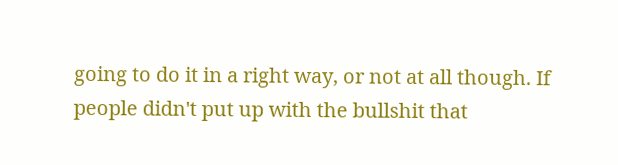going to do it in a right way, or not at all though. If people didn't put up with the bullshit that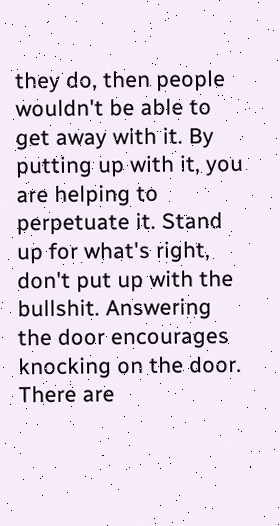they do, then people wouldn't be able to get away with it. By putting up with it, you are helping to perpetuate it. Stand up for what's right, don't put up with the bullshit. Answering the door encourages knocking on the door. There are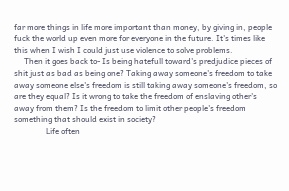far more things in life more important than money, by giving in, people fuck the world up even more for everyone in the future. It's times like this when I wish I could just use violence to solve problems.
     Then it goes back to- Is being hatefull toward's predjudice pieces of shit just as bad as being one? Taking away someone's freedom to take away someone else's freedom is still taking away someone's freedom, so are they equal? Is it wrong to take the freedom of enslaving other's away from them? Is the freedom to limit other people's freedom something that should exist in society?
                Life often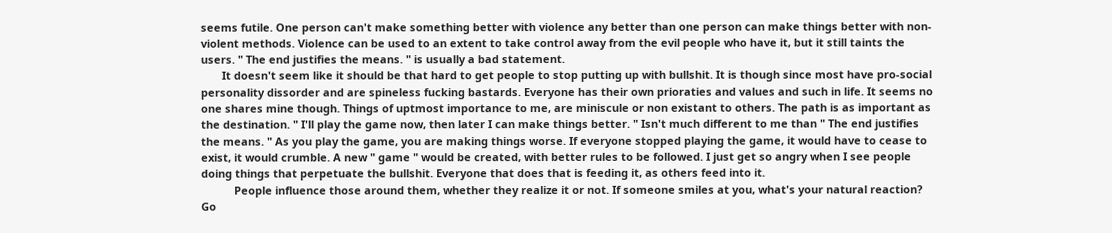seems futile. One person can't make something better with violence any better than one person can make things better with non-violent methods. Violence can be used to an extent to take control away from the evil people who have it, but it still taints the users. " The end justifies the means. " is usually a bad statement.
       It doesn't seem like it should be that hard to get people to stop putting up with bullshit. It is though since most have pro-social personality dissorder and are spineless fucking bastards. Everyone has their own prioraties and values and such in life. It seems no one shares mine though. Things of uptmost importance to me, are miniscule or non existant to others. The path is as important as the destination. " I'll play the game now, then later I can make things better. " Isn't much different to me than " The end justifies the means. " As you play the game, you are making things worse. If everyone stopped playing the game, it would have to cease to exist, it would crumble. A new " game " would be created, with better rules to be followed. I just get so angry when I see people doing things that perpetuate the bullshit. Everyone that does that is feeding it, as others feed into it.
           People influence those around them, whether they realize it or not. If someone smiles at you, what's your natural reaction? Go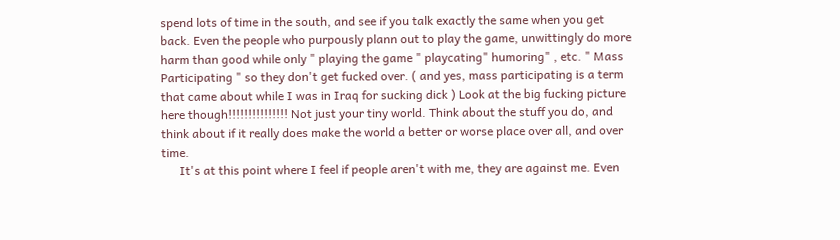spend lots of time in the south, and see if you talk exactly the same when you get back. Even the people who purpously plann out to play the game, unwittingly do more harm than good while only " playing the game " playcating" humoring" , etc. " Mass Participating " so they don't get fucked over. ( and yes, mass participating is a term that came about while I was in Iraq for sucking dick ) Look at the big fucking picture here though!!!!!!!!!!!!!!! Not just your tiny world. Think about the stuff you do, and think about if it really does make the world a better or worse place over all, and over time.
      It's at this point where I feel if people aren't with me, they are against me. Even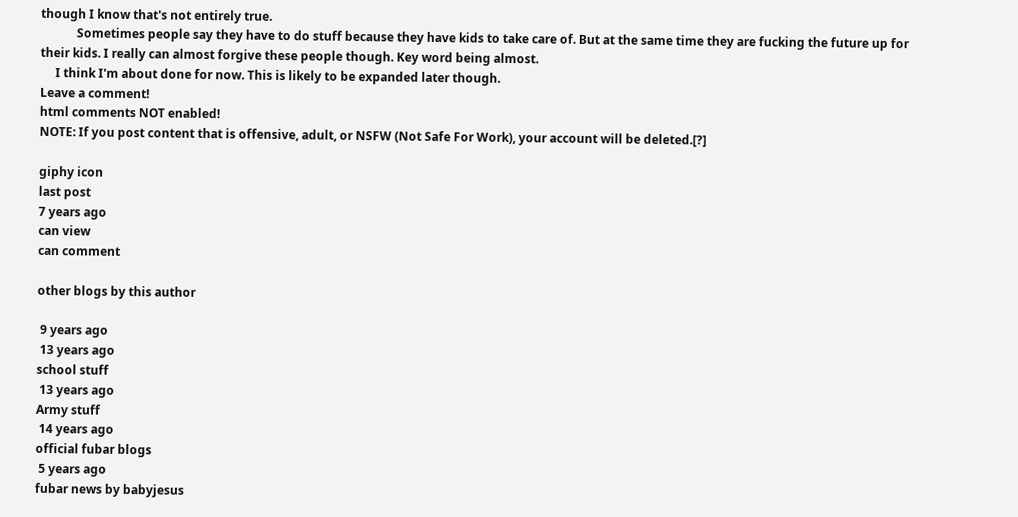though I know that's not entirely true.
            Sometimes people say they have to do stuff because they have kids to take care of. But at the same time they are fucking the future up for their kids. I really can almost forgive these people though. Key word being almost.
     I think I'm about done for now. This is likely to be expanded later though.
Leave a comment!
html comments NOT enabled!
NOTE: If you post content that is offensive, adult, or NSFW (Not Safe For Work), your account will be deleted.[?]

giphy icon
last post
7 years ago
can view
can comment

other blogs by this author

 9 years ago
 13 years ago
school stuff
 13 years ago
Army stuff
 14 years ago
official fubar blogs
 5 years ago
fubar news by babyjesus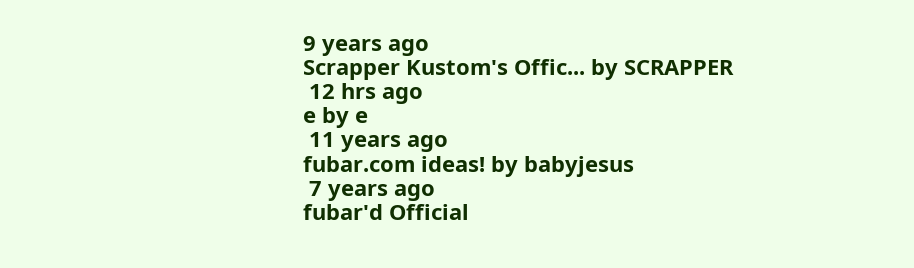9 years ago
Scrapper Kustom's Offic... by SCRAPPER
 12 hrs ago
e by e
 11 years ago
fubar.com ideas! by babyjesus
 7 years ago
fubar'd Official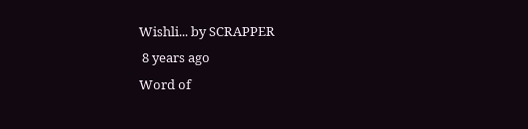Wishli... by SCRAPPER
 8 years ago
Word of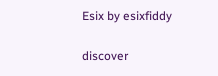Esix by esixfiddy

discover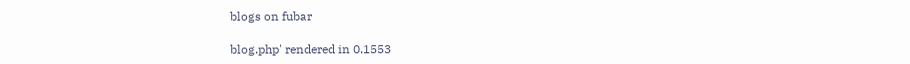blogs on fubar

blog.php' rendered in 0.1553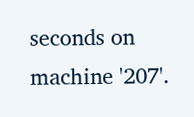seconds on machine '207'.